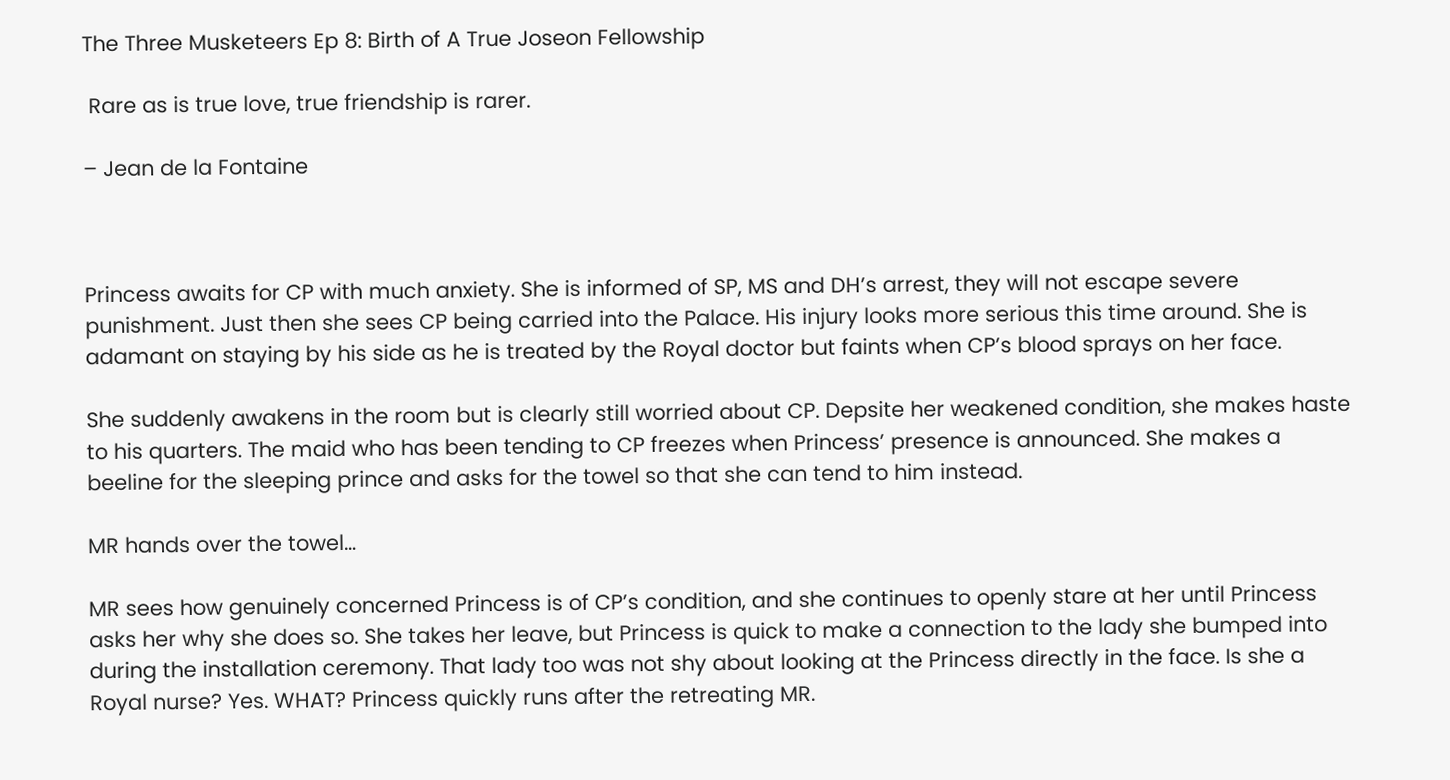The Three Musketeers Ep 8: Birth of A True Joseon Fellowship

 Rare as is true love, true friendship is rarer.

– Jean de la Fontaine



Princess awaits for CP with much anxiety. She is informed of SP, MS and DH’s arrest, they will not escape severe punishment. Just then she sees CP being carried into the Palace. His injury looks more serious this time around. She is adamant on staying by his side as he is treated by the Royal doctor but faints when CP’s blood sprays on her face.

She suddenly awakens in the room but is clearly still worried about CP. Depsite her weakened condition, she makes haste to his quarters. The maid who has been tending to CP freezes when Princess’ presence is announced. She makes a beeline for the sleeping prince and asks for the towel so that she can tend to him instead.

MR hands over the towel…

MR sees how genuinely concerned Princess is of CP’s condition, and she continues to openly stare at her until Princess asks her why she does so. She takes her leave, but Princess is quick to make a connection to the lady she bumped into during the installation ceremony. That lady too was not shy about looking at the Princess directly in the face. Is she a Royal nurse? Yes. WHAT? Princess quickly runs after the retreating MR.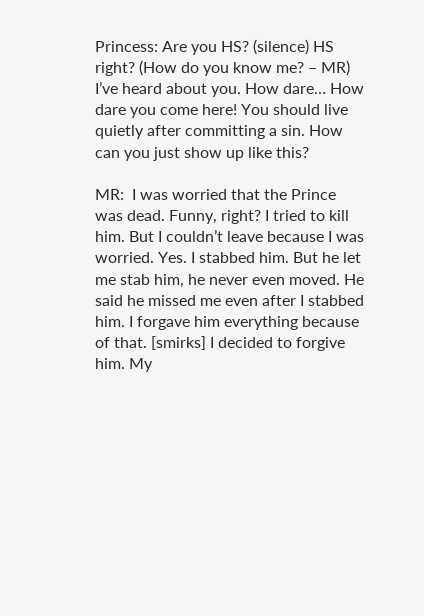Princess: Are you HS? (silence) HS right? (How do you know me? – MR) I’ve heard about you. How dare… How dare you come here! You should live quietly after committing a sin. How can you just show up like this?

MR:  I was worried that the Prince was dead. Funny, right? I tried to kill him. But I couldn’t leave because I was worried. Yes. I stabbed him. But he let me stab him, he never even moved. He said he missed me even after I stabbed him. I forgave him everything because of that. [smirks] I decided to forgive him. My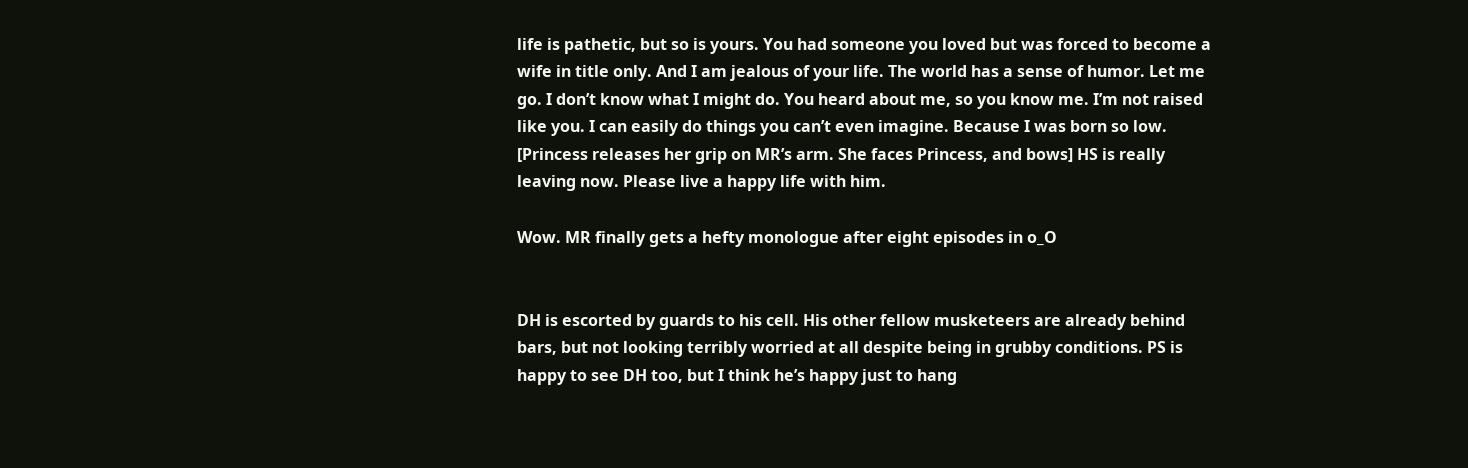life is pathetic, but so is yours. You had someone you loved but was forced to become a wife in title only. And I am jealous of your life. The world has a sense of humor. Let me go. I don’t know what I might do. You heard about me, so you know me. I’m not raised like you. I can easily do things you can’t even imagine. Because I was born so low. [Princess releases her grip on MR’s arm. She faces Princess, and bows] HS is really leaving now. Please live a happy life with him.

Wow. MR finally gets a hefty monologue after eight episodes in o_O


DH is escorted by guards to his cell. His other fellow musketeers are already behind bars, but not looking terribly worried at all despite being in grubby conditions. PS is happy to see DH too, but I think he’s happy just to hang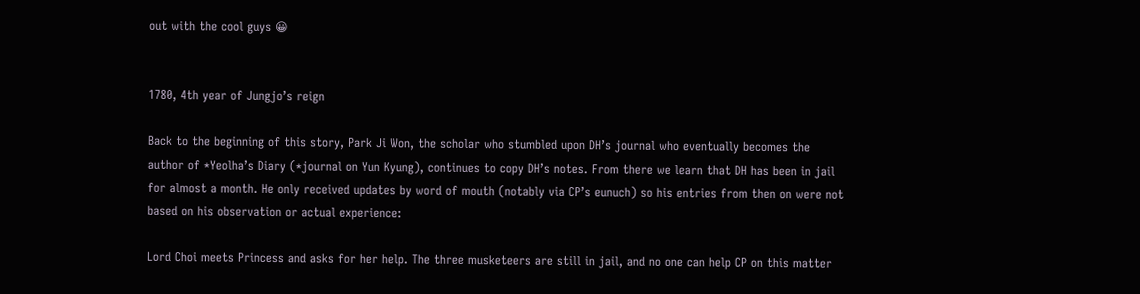out with the cool guys 😀


1780, 4th year of Jungjo’s reign

Back to the beginning of this story, Park Ji Won, the scholar who stumbled upon DH’s journal who eventually becomes the author of *Yeolha’s Diary (*journal on Yun Kyung), continues to copy DH’s notes. From there we learn that DH has been in jail for almost a month. He only received updates by word of mouth (notably via CP’s eunuch) so his entries from then on were not based on his observation or actual experience:

Lord Choi meets Princess and asks for her help. The three musketeers are still in jail, and no one can help CP on this matter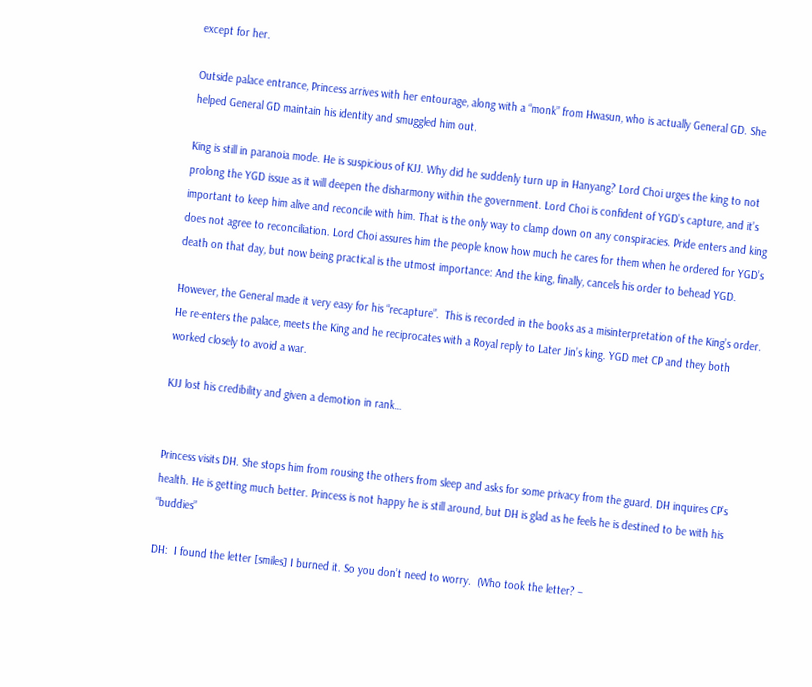except for her.

Outside palace entrance, Princess arrives with her entourage, along with a “monk” from Hwasun, who is actually General GD. She helped General GD maintain his identity and smuggled him out.

King is still in paranoia mode. He is suspicious of KJJ. Why did he suddenly turn up in Hanyang? Lord Choi urges the king to not prolong the YGD issue as it will deepen the disharmony within the government. Lord Choi is confident of YGD’s capture, and it’s important to keep him alive and reconcile with him. That is the only way to clamp down on any conspiracies. Pride enters and king does not agree to reconciliation. Lord Choi assures him the people know how much he cares for them when he ordered for YGD’s death on that day, but now being practical is the utmost importance: And the king, finally, cancels his order to behead YGD.

However, the General made it very easy for his “recapture”.  This is recorded in the books as a misinterpretation of the King’s order. He re-enters the palace, meets the King and he reciprocates with a Royal reply to Later Jin’s king. YGD met CP and they both worked closely to avoid a war.

KJJ lost his credibility and given a demotion in rank…


Princess visits DH. She stops him from rousing the others from sleep and asks for some privacy from the guard. DH inquires CP’s health. He is getting much better. Princess is not happy he is still around, but DH is glad as he feels he is destined to be with his “buddies”

DH:  I found the letter [smiles] I burned it. So you don’t need to worry.  (Who took the letter? –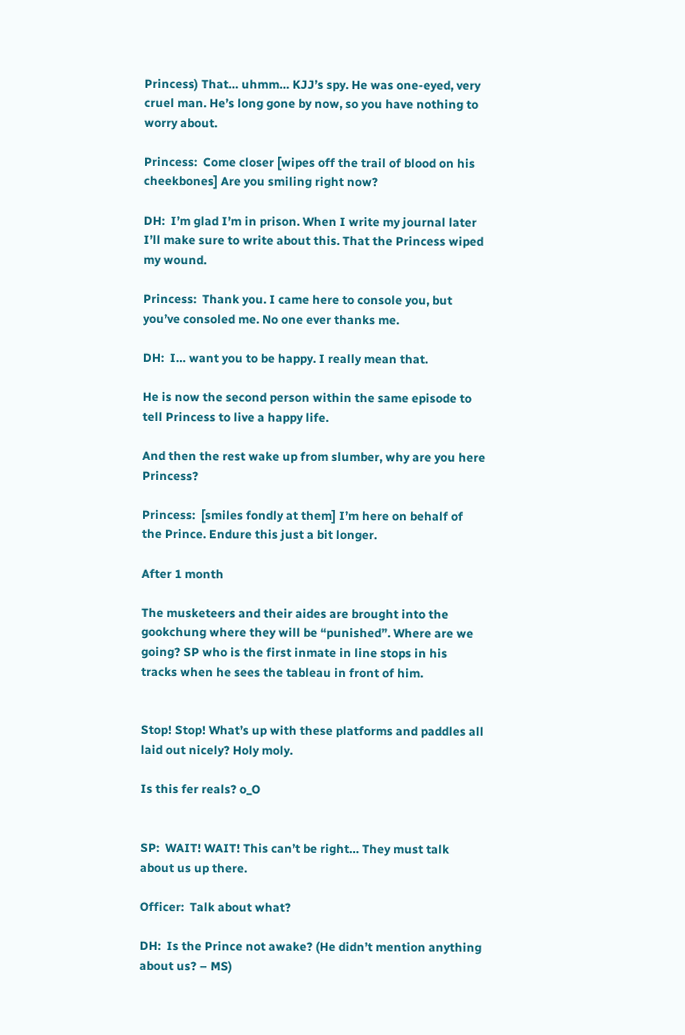Princess) That… uhmm… KJJ’s spy. He was one-eyed, very cruel man. He’s long gone by now, so you have nothing to worry about.

Princess:  Come closer [wipes off the trail of blood on his cheekbones] Are you smiling right now?

DH:  I’m glad I’m in prison. When I write my journal later I’ll make sure to write about this. That the Princess wiped my wound.

Princess:  Thank you. I came here to console you, but you’ve consoled me. No one ever thanks me.

DH:  I… want you to be happy. I really mean that.

He is now the second person within the same episode to tell Princess to live a happy life.

And then the rest wake up from slumber, why are you here Princess?

Princess:  [smiles fondly at them] I’m here on behalf of the Prince. Endure this just a bit longer.

After 1 month

The musketeers and their aides are brought into the gookchung where they will be “punished”. Where are we going? SP who is the first inmate in line stops in his tracks when he sees the tableau in front of him.


Stop! Stop! What’s up with these platforms and paddles all laid out nicely? Holy moly.

Is this fer reals? o_O


SP:  WAIT! WAIT! This can’t be right… They must talk about us up there.

Officer:  Talk about what?

DH:  Is the Prince not awake? (He didn’t mention anything about us? – MS)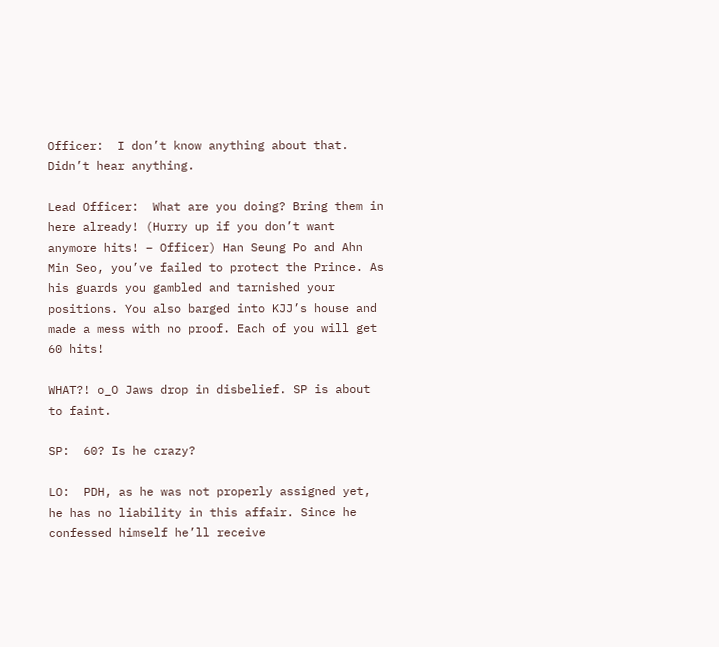Officer:  I don’t know anything about that. Didn’t hear anything.

Lead Officer:  What are you doing? Bring them in here already! (Hurry up if you don’t want anymore hits! – Officer) Han Seung Po and Ahn Min Seo, you’ve failed to protect the Prince. As his guards you gambled and tarnished your positions. You also barged into KJJ’s house and made a mess with no proof. Each of you will get 60 hits!

WHAT?! o_O Jaws drop in disbelief. SP is about to faint.

SP:  60? Is he crazy?

LO:  PDH, as he was not properly assigned yet, he has no liability in this affair. Since he confessed himself he’ll receive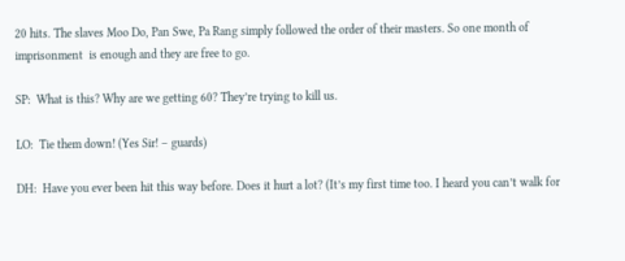20 hits. The slaves Moo Do, Pan Swe, Pa Rang simply followed the order of their masters. So one month of imprisonment  is enough and they are free to go.

SP:  What is this? Why are we getting 60? They’re trying to kill us.

LO:  Tie them down! (Yes Sir! – guards)

DH:  Have you ever been hit this way before. Does it hurt a lot? (It’s my first time too. I heard you can’t walk for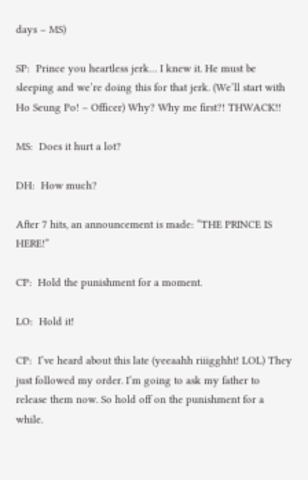days – MS)

SP:  Prince you heartless jerk… I knew it. He must be sleeping and we’re doing this for that jerk. (We’ll start with Ho Seung Po! – Officer) Why? Why me first?! THWACK!!

MS:  Does it hurt a lot?

DH:  How much?

After 7 hits, an announcement is made: “THE PRINCE IS HERE!”

CP:  Hold the punishment for a moment.

LO:  Hold it!

CP:  I’ve heard about this late (yeeaahh riiigghht! LOL) They just followed my order. I’m going to ask my father to release them now. So hold off on the punishment for a while.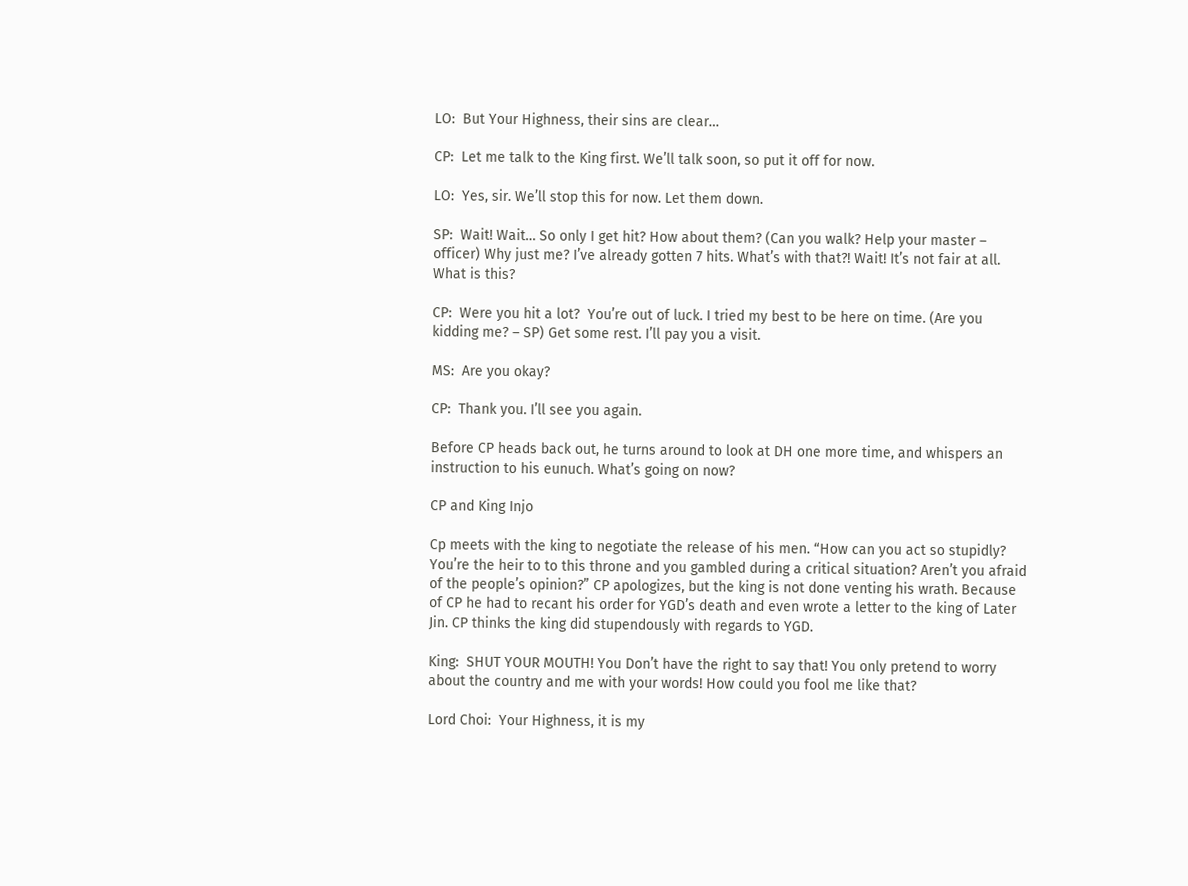LO:  But Your Highness, their sins are clear…

CP:  Let me talk to the King first. We’ll talk soon, so put it off for now.

LO:  Yes, sir. We’ll stop this for now. Let them down.

SP:  Wait! Wait… So only I get hit? How about them? (Can you walk? Help your master – officer) Why just me? I’ve already gotten 7 hits. What’s with that?! Wait! It’s not fair at all. What is this?

CP:  Were you hit a lot?  You’re out of luck. I tried my best to be here on time. (Are you kidding me? – SP) Get some rest. I’ll pay you a visit.

MS:  Are you okay?

CP:  Thank you. I’ll see you again.

Before CP heads back out, he turns around to look at DH one more time, and whispers an instruction to his eunuch. What’s going on now?

CP and King Injo

Cp meets with the king to negotiate the release of his men. “How can you act so stupidly? You’re the heir to to this throne and you gambled during a critical situation? Aren’t you afraid of the people’s opinion?” CP apologizes, but the king is not done venting his wrath. Because of CP he had to recant his order for YGD’s death and even wrote a letter to the king of Later Jin. CP thinks the king did stupendously with regards to YGD.

King:  SHUT YOUR MOUTH! You Don’t have the right to say that! You only pretend to worry about the country and me with your words! How could you fool me like that?

Lord Choi:  Your Highness, it is my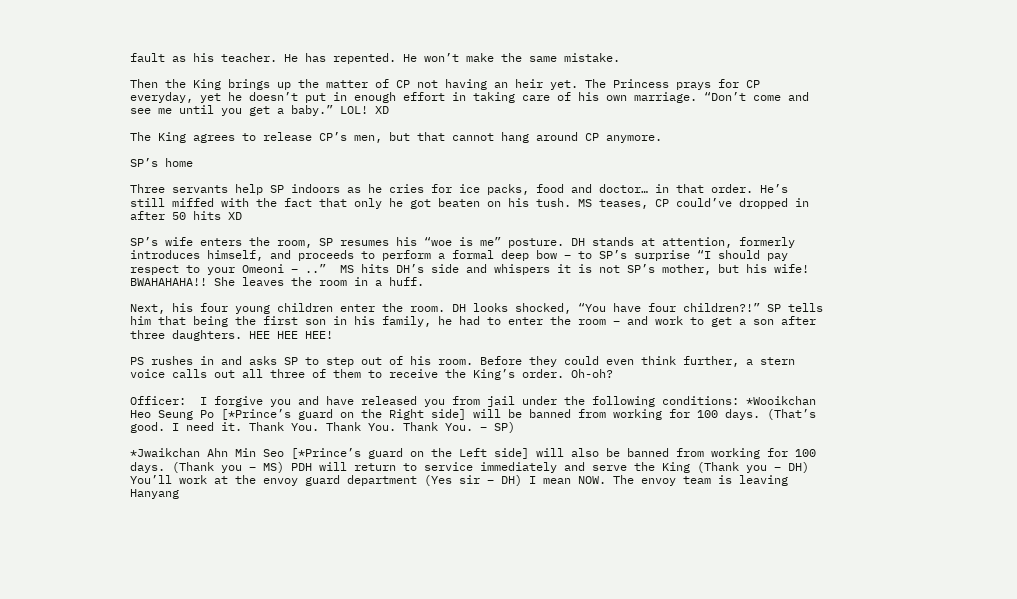fault as his teacher. He has repented. He won’t make the same mistake.

Then the King brings up the matter of CP not having an heir yet. The Princess prays for CP everyday, yet he doesn’t put in enough effort in taking care of his own marriage. “Don’t come and see me until you get a baby.” LOL! XD

The King agrees to release CP’s men, but that cannot hang around CP anymore.

SP’s home

Three servants help SP indoors as he cries for ice packs, food and doctor… in that order. He’s still miffed with the fact that only he got beaten on his tush. MS teases, CP could’ve dropped in after 50 hits XD

SP’s wife enters the room, SP resumes his “woe is me” posture. DH stands at attention, formerly introduces himself, and proceeds to perform a formal deep bow – to SP’s surprise “I should pay respect to your Omeoni – ..”  MS hits DH’s side and whispers it is not SP’s mother, but his wife! BWAHAHAHA!! She leaves the room in a huff.

Next, his four young children enter the room. DH looks shocked, “You have four children?!” SP tells him that being the first son in his family, he had to enter the room – and work to get a son after three daughters. HEE HEE HEE!

PS rushes in and asks SP to step out of his room. Before they could even think further, a stern voice calls out all three of them to receive the King’s order. Oh-oh?

Officer:  I forgive you and have released you from jail under the following conditions: *Wooikchan Heo Seung Po [*Prince’s guard on the Right side] will be banned from working for 100 days. (That’s good. I need it. Thank You. Thank You. Thank You. – SP)

*Jwaikchan Ahn Min Seo [*Prince’s guard on the Left side] will also be banned from working for 100 days. (Thank you – MS) PDH will return to service immediately and serve the King (Thank you – DH) You’ll work at the envoy guard department (Yes sir – DH) I mean NOW. The envoy team is leaving Hanyang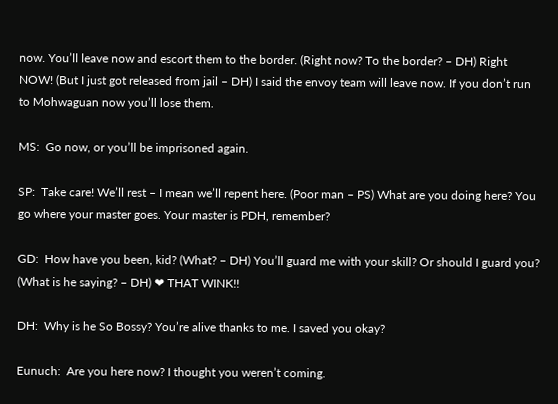now. You’ll leave now and escort them to the border. (Right now? To the border? – DH) Right NOW! (But I just got released from jail – DH) I said the envoy team will leave now. If you don’t run to Mohwaguan now you’ll lose them.

MS:  Go now, or you’ll be imprisoned again.

SP:  Take care! We’ll rest – I mean we’ll repent here. (Poor man – PS) What are you doing here? You go where your master goes. Your master is PDH, remember?

GD:  How have you been, kid? (What? – DH) You’ll guard me with your skill? Or should I guard you? (What is he saying? – DH) ❤ THAT WINK!!

DH:  Why is he So Bossy? You’re alive thanks to me. I saved you okay?

Eunuch:  Are you here now? I thought you weren’t coming.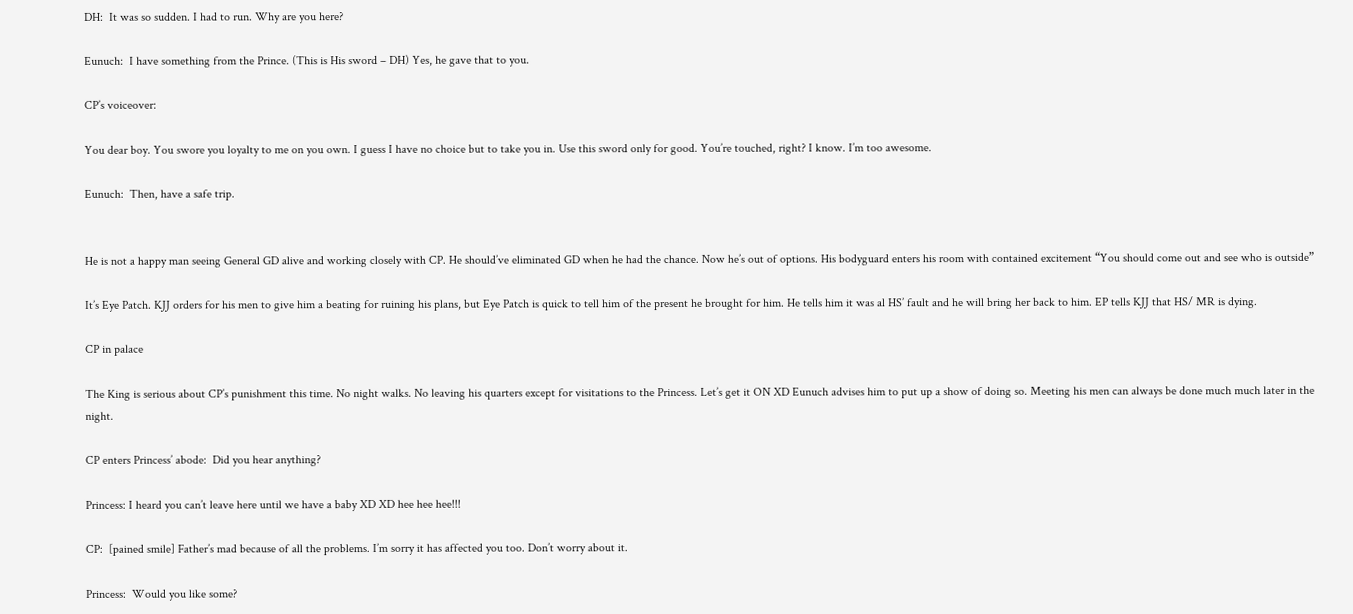DH:  It was so sudden. I had to run. Why are you here?

Eunuch:  I have something from the Prince. (This is His sword – DH) Yes, he gave that to you.

CP’s voiceover:

You dear boy. You swore you loyalty to me on you own. I guess I have no choice but to take you in. Use this sword only for good. You’re touched, right? I know. I’m too awesome.

Eunuch:  Then, have a safe trip.


He is not a happy man seeing General GD alive and working closely with CP. He should’ve eliminated GD when he had the chance. Now he’s out of options. His bodyguard enters his room with contained excitement “You should come out and see who is outside”

It’s Eye Patch. KJJ orders for his men to give him a beating for ruining his plans, but Eye Patch is quick to tell him of the present he brought for him. He tells him it was al HS’ fault and he will bring her back to him. EP tells KJJ that HS/ MR is dying.

CP in palace

The King is serious about CP’s punishment this time. No night walks. No leaving his quarters except for visitations to the Princess. Let’s get it ON XD Eunuch advises him to put up a show of doing so. Meeting his men can always be done much much later in the night.

CP enters Princess’ abode:  Did you hear anything?

Princess: I heard you can’t leave here until we have a baby XD XD hee hee hee!!!

CP:  [pained smile] Father’s mad because of all the problems. I’m sorry it has affected you too. Don’t worry about it.

Princess:  Would you like some?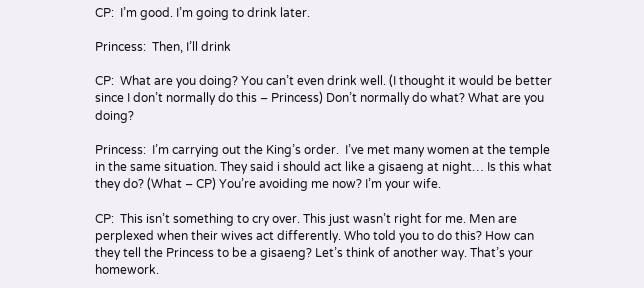CP:  I’m good. I’m going to drink later.

Princess:  Then, I’ll drink

CP:  What are you doing? You can’t even drink well. (I thought it would be better since I don’t normally do this – Princess) Don’t normally do what? What are you doing?

Princess:  I’m carrying out the King’s order.  I’ve met many women at the temple in the same situation. They said i should act like a gisaeng at night… Is this what they do? (What – CP) You’re avoiding me now? I’m your wife.

CP:  This isn’t something to cry over. This just wasn’t right for me. Men are perplexed when their wives act differently. Who told you to do this? How can they tell the Princess to be a gisaeng? Let’s think of another way. That’s your homework.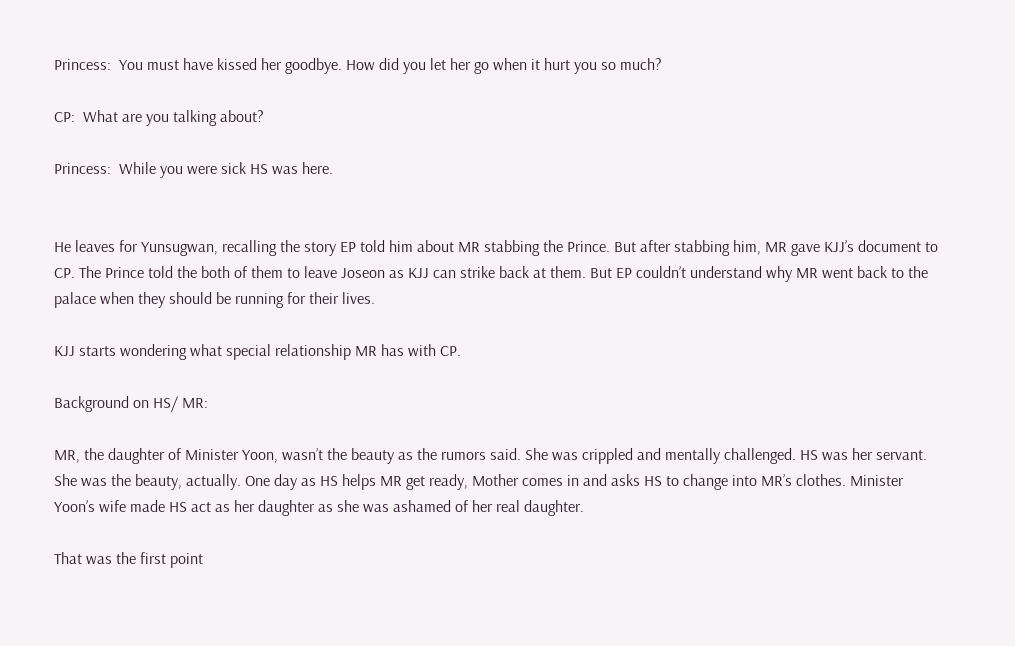Princess:  You must have kissed her goodbye. How did you let her go when it hurt you so much?

CP:  What are you talking about?

Princess:  While you were sick HS was here.


He leaves for Yunsugwan, recalling the story EP told him about MR stabbing the Prince. But after stabbing him, MR gave KJJ’s document to CP. The Prince told the both of them to leave Joseon as KJJ can strike back at them. But EP couldn’t understand why MR went back to the palace when they should be running for their lives.

KJJ starts wondering what special relationship MR has with CP.

Background on HS/ MR:

MR, the daughter of Minister Yoon, wasn’t the beauty as the rumors said. She was crippled and mentally challenged. HS was her servant. She was the beauty, actually. One day as HS helps MR get ready, Mother comes in and asks HS to change into MR’s clothes. Minister Yoon’s wife made HS act as her daughter as she was ashamed of her real daughter.

That was the first point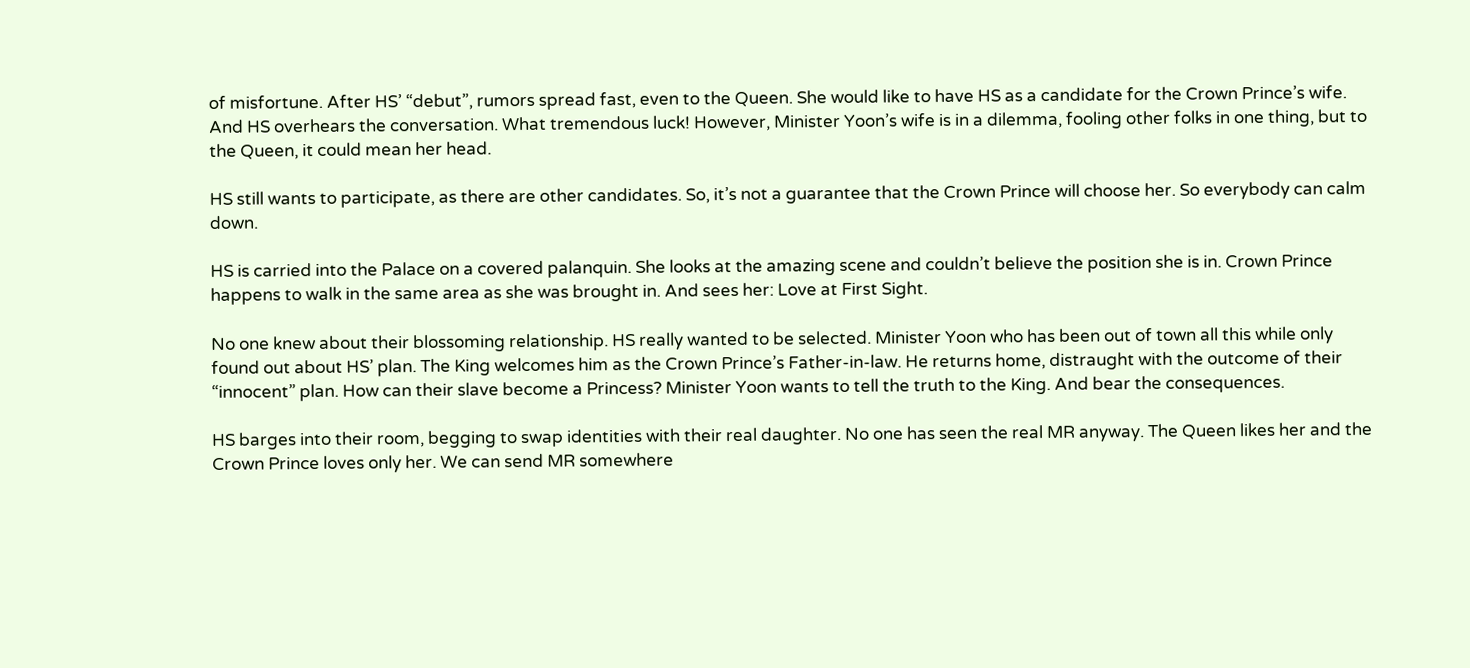of misfortune. After HS’ “debut”, rumors spread fast, even to the Queen. She would like to have HS as a candidate for the Crown Prince’s wife. And HS overhears the conversation. What tremendous luck! However, Minister Yoon’s wife is in a dilemma, fooling other folks in one thing, but to the Queen, it could mean her head.

HS still wants to participate, as there are other candidates. So, it’s not a guarantee that the Crown Prince will choose her. So everybody can calm down.

HS is carried into the Palace on a covered palanquin. She looks at the amazing scene and couldn’t believe the position she is in. Crown Prince happens to walk in the same area as she was brought in. And sees her: Love at First Sight.

No one knew about their blossoming relationship. HS really wanted to be selected. Minister Yoon who has been out of town all this while only found out about HS’ plan. The King welcomes him as the Crown Prince’s Father-in-law. He returns home, distraught with the outcome of their “innocent” plan. How can their slave become a Princess? Minister Yoon wants to tell the truth to the King. And bear the consequences.

HS barges into their room, begging to swap identities with their real daughter. No one has seen the real MR anyway. The Queen likes her and the Crown Prince loves only her. We can send MR somewhere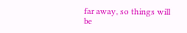far away, so things will be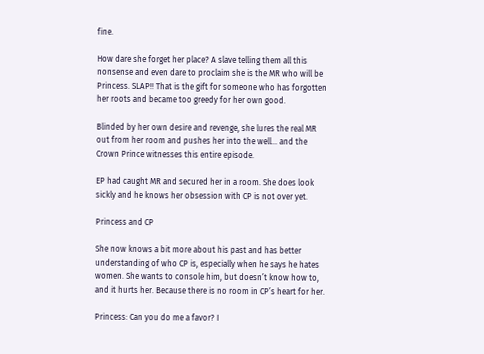fine.

How dare she forget her place? A slave telling them all this nonsense and even dare to proclaim she is the MR who will be Princess. SLAP!! That is the gift for someone who has forgotten her roots and became too greedy for her own good.

Blinded by her own desire and revenge, she lures the real MR out from her room and pushes her into the well… and the Crown Prince witnesses this entire episode.

EP had caught MR and secured her in a room. She does look sickly and he knows her obsession with CP is not over yet.

Princess and CP

She now knows a bit more about his past and has better understanding of who CP is, especially when he says he hates women. She wants to console him, but doesn’t know how to, and it hurts her. Because there is no room in CP’s heart for her.

Princess: Can you do me a favor? I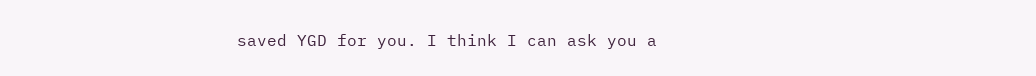saved YGD for you. I think I can ask you a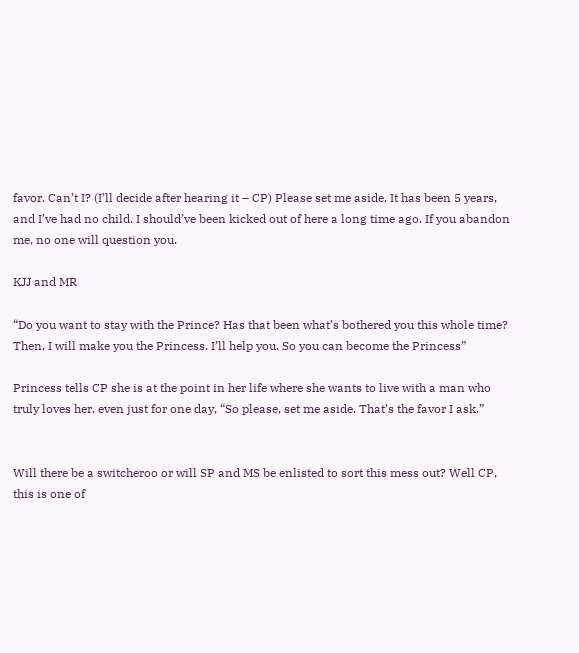favor. Can’t I? (I’ll decide after hearing it – CP) Please set me aside. It has been 5 years, and I’ve had no child. I should’ve been kicked out of here a long time ago. If you abandon me, no one will question you.

KJJ and MR

“Do you want to stay with the Prince? Has that been what’s bothered you this whole time? Then, I will make you the Princess. I’ll help you. So you can become the Princess”

Princess tells CP she is at the point in her life where she wants to live with a man who truly loves her, even just for one day, “So please, set me aside. That’s the favor I ask.”


Will there be a switcheroo or will SP and MS be enlisted to sort this mess out? Well CP, this is one of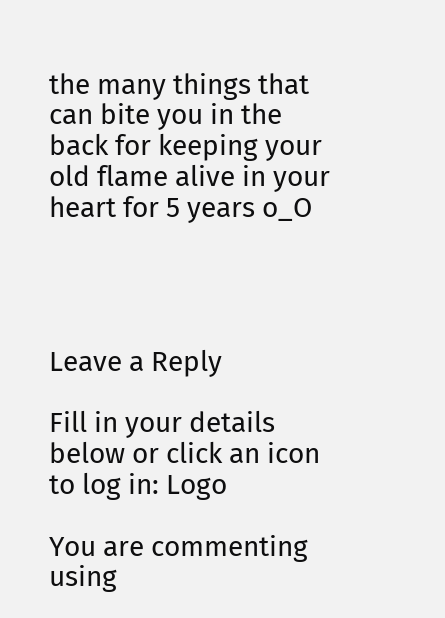the many things that can bite you in the back for keeping your old flame alive in your heart for 5 years o_O




Leave a Reply

Fill in your details below or click an icon to log in: Logo

You are commenting using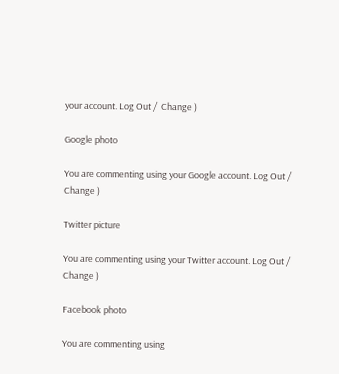your account. Log Out /  Change )

Google photo

You are commenting using your Google account. Log Out /  Change )

Twitter picture

You are commenting using your Twitter account. Log Out /  Change )

Facebook photo

You are commenting using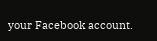your Facebook account.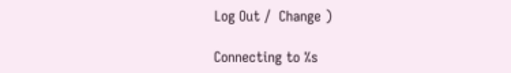Log Out /  Change )

Connecting to %s